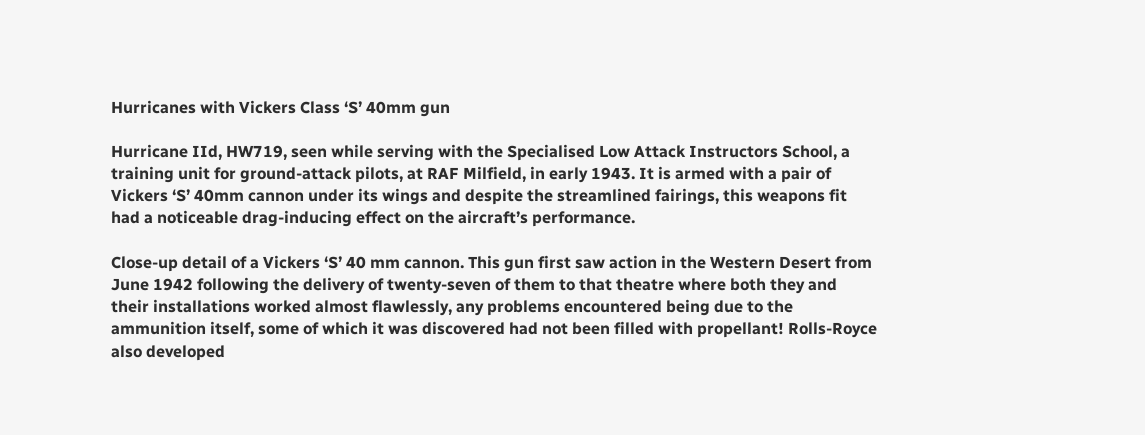Hurricanes with Vickers Class ‘S’ 40mm gun

Hurricane IId, HW719, seen while serving with the Specialised Low Attack Instructors School, a training unit for ground-attack pilots, at RAF Milfield, in early 1943. It is armed with a pair of Vickers ‘S’ 40mm cannon under its wings and despite the streamlined fairings, this weapons fit had a noticeable drag-inducing effect on the aircraft’s performance.

Close-up detail of a Vickers ‘S’ 40 mm cannon. This gun first saw action in the Western Desert from June 1942 following the delivery of twenty-seven of them to that theatre where both they and their installations worked almost flawlessly, any problems encountered being due to the ammunition itself, some of which it was discovered had not been filled with propellant! Rolls-Royce also developed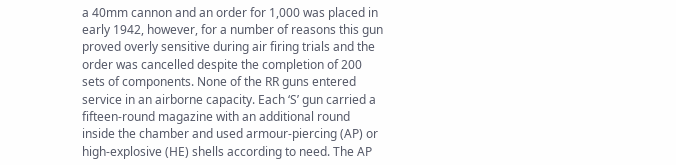a 40mm cannon and an order for 1,000 was placed in early 1942, however, for a number of reasons this gun proved overly sensitive during air firing trials and the order was cancelled despite the completion of 200 sets of components. None of the RR guns entered service in an airborne capacity. Each ‘S’ gun carried a fifteen-round magazine with an additional round inside the chamber and used armour-piercing (AP) or high-explosive (HE) shells according to need. The AP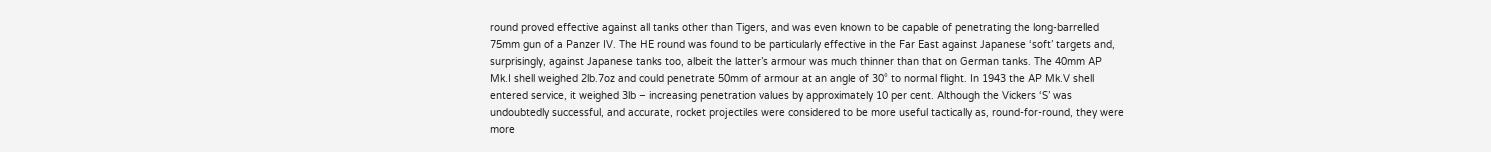round proved effective against all tanks other than Tigers, and was even known to be capable of penetrating the long-barrelled 75mm gun of a Panzer IV. The HE round was found to be particularly effective in the Far East against Japanese ‘soft’ targets and, surprisingly, against Japanese tanks too, albeit the latter’s armour was much thinner than that on German tanks. The 40mm AP Mk.I shell weighed 2lb.7oz and could penetrate 50mm of armour at an angle of 30° to normal flight. In 1943 the AP Mk.V shell entered service, it weighed 3lb – increasing penetration values by approximately 10 per cent. Although the Vickers ‘S’ was undoubtedly successful, and accurate, rocket projectiles were considered to be more useful tactically as, round-for-round, they were more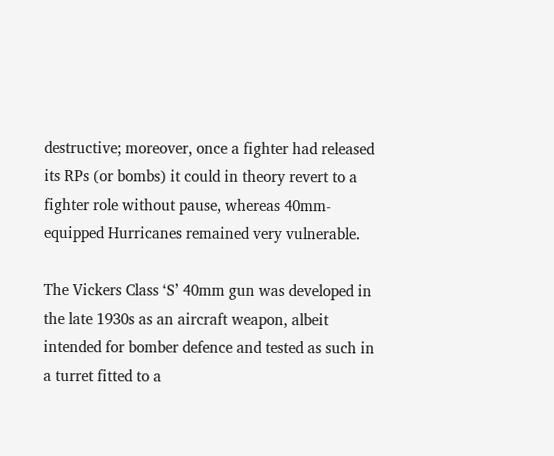destructive; moreover, once a fighter had released its RPs (or bombs) it could in theory revert to a fighter role without pause, whereas 40mm-equipped Hurricanes remained very vulnerable.

The Vickers Class ‘S’ 40mm gun was developed in the late 1930s as an aircraft weapon, albeit intended for bomber defence and tested as such in a turret fitted to a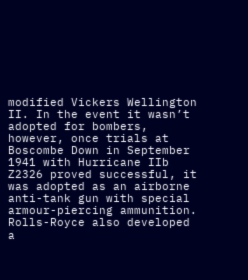modified Vickers Wellington II. In the event it wasn’t adopted for bombers, however, once trials at Boscombe Down in September 1941 with Hurricane IIb Z2326 proved successful, it was adopted as an airborne anti-tank gun with special armour-piercing ammunition. Rolls-Royce also developed a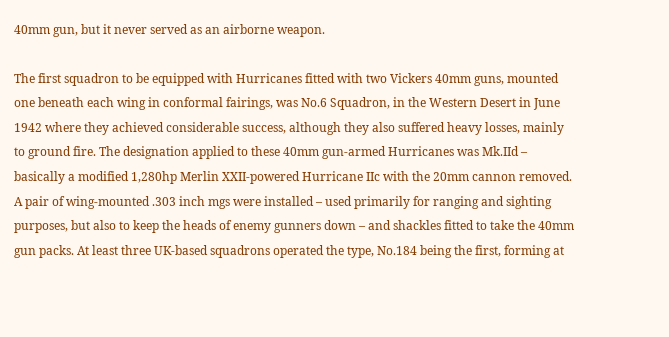40mm gun, but it never served as an airborne weapon.

The first squadron to be equipped with Hurricanes fitted with two Vickers 40mm guns, mounted one beneath each wing in conformal fairings, was No.6 Squadron, in the Western Desert in June 1942 where they achieved considerable success, although they also suffered heavy losses, mainly to ground fire. The designation applied to these 40mm gun-armed Hurricanes was Mk.IId – basically a modified 1,280hp Merlin XXII-powered Hurricane IIc with the 20mm cannon removed. A pair of wing-mounted .303 inch mgs were installed – used primarily for ranging and sighting purposes, but also to keep the heads of enemy gunners down – and shackles fitted to take the 40mm gun packs. At least three UK-based squadrons operated the type, No.184 being the first, forming at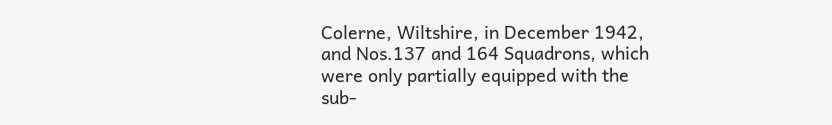Colerne, Wiltshire, in December 1942, and Nos.137 and 164 Squadrons, which were only partially equipped with the sub-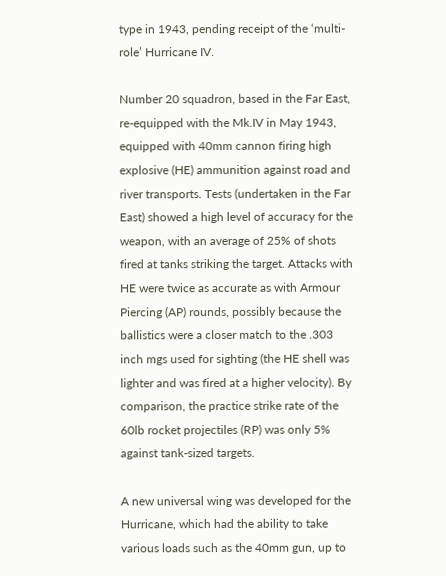type in 1943, pending receipt of the ‘multi-role’ Hurricane IV.

Number 20 squadron, based in the Far East, re-equipped with the Mk.IV in May 1943, equipped with 40mm cannon firing high explosive (HE) ammunition against road and river transports. Tests (undertaken in the Far East) showed a high level of accuracy for the weapon, with an average of 25% of shots fired at tanks striking the target. Attacks with HE were twice as accurate as with Armour Piercing (AP) rounds, possibly because the ballistics were a closer match to the .303 inch mgs used for sighting (the HE shell was lighter and was fired at a higher velocity). By comparison, the practice strike rate of the 60lb rocket projectiles (RP) was only 5% against tank-sized targets.

A new universal wing was developed for the Hurricane, which had the ability to take various loads such as the 40mm gun, up to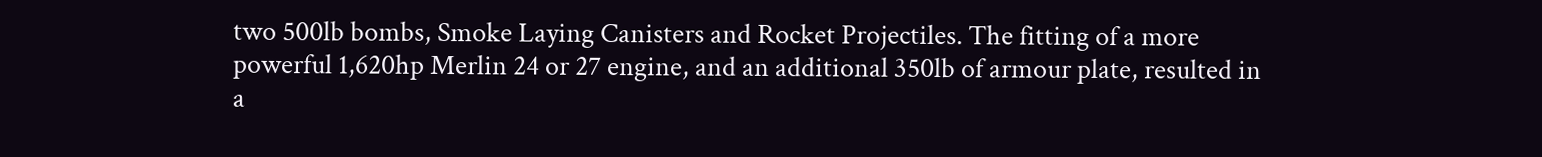two 500lb bombs, Smoke Laying Canisters and Rocket Projectiles. The fitting of a more powerful 1,620hp Merlin 24 or 27 engine, and an additional 350lb of armour plate, resulted in a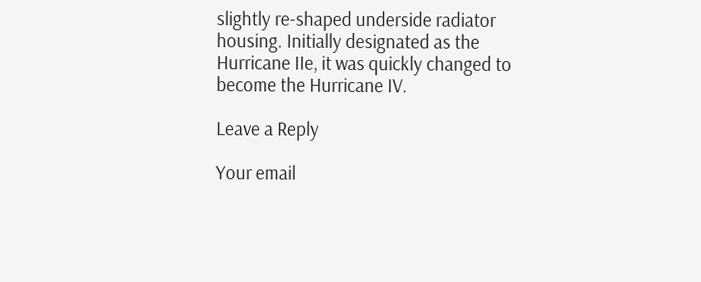slightly re-shaped underside radiator housing. Initially designated as the Hurricane IIe, it was quickly changed to become the Hurricane IV.

Leave a Reply

Your email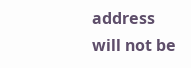address will not be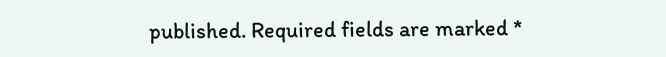published. Required fields are marked *